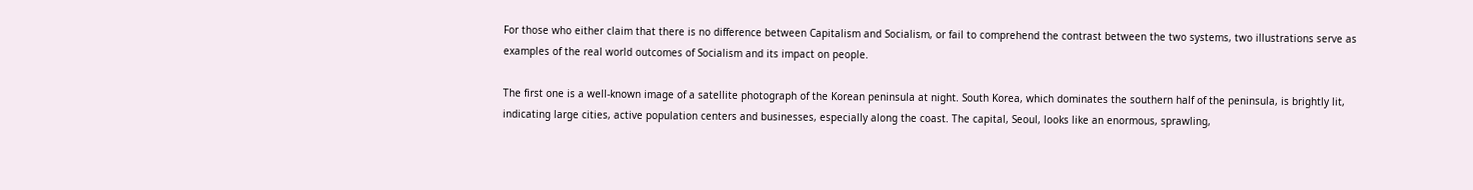For those who either claim that there is no difference between Capitalism and Socialism, or fail to comprehend the contrast between the two systems, two illustrations serve as examples of the real world outcomes of Socialism and its impact on people.

The first one is a well-known image of a satellite photograph of the Korean peninsula at night. South Korea, which dominates the southern half of the peninsula, is brightly lit, indicating large cities, active population centers and businesses, especially along the coast. The capital, Seoul, looks like an enormous, sprawling,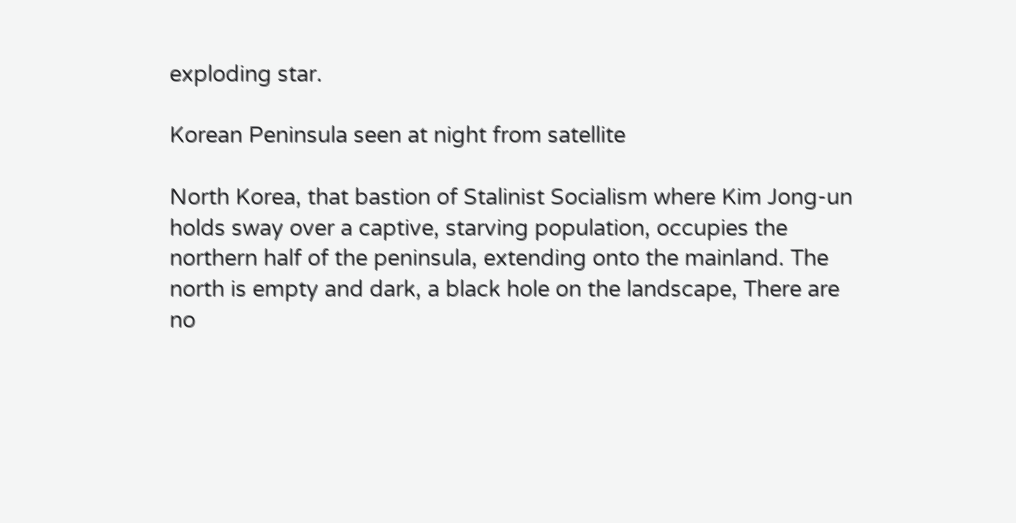exploding star.

Korean Peninsula seen at night from satellite

North Korea, that bastion of Stalinist Socialism where Kim Jong-un holds sway over a captive, starving population, occupies the northern half of the peninsula, extending onto the mainland. The north is empty and dark, a black hole on the landscape, There are no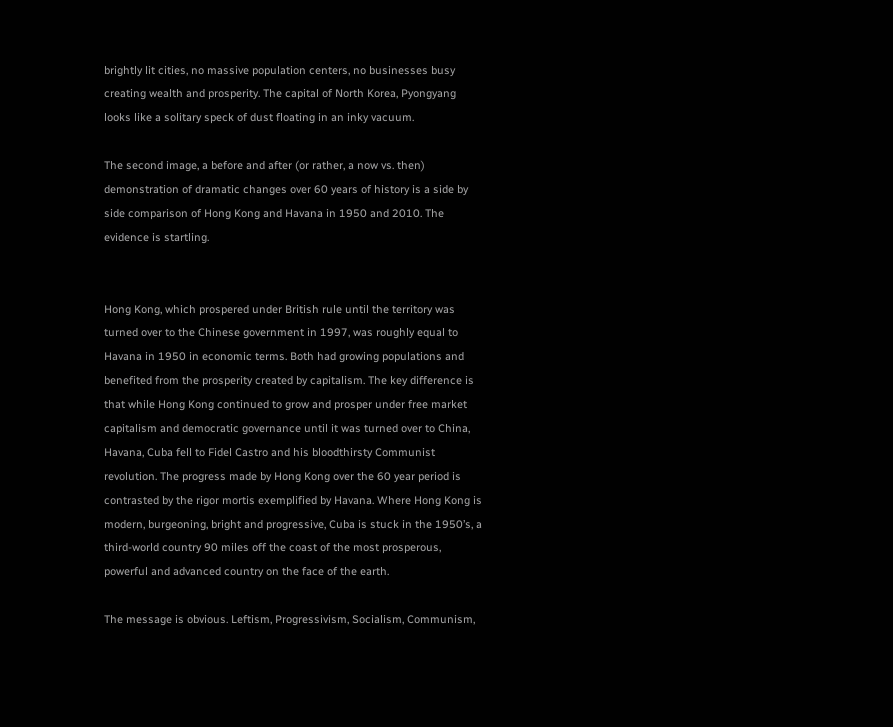brightly lit cities, no massive population centers, no businesses busy creating wealth and prosperity. The capital of North Korea, Pyongyang looks like a solitary speck of dust floating in an inky vacuum.

The second image, a before and after (or rather, a now vs. then) demonstration of dramatic changes over 60 years of history is a side by side comparison of Hong Kong and Havana in 1950 and 2010. The evidence is startling.


Hong Kong, which prospered under British rule until the territory was turned over to the Chinese government in 1997, was roughly equal to Havana in 1950 in economic terms. Both had growing populations and benefited from the prosperity created by capitalism. The key difference is that while Hong Kong continued to grow and prosper under free market capitalism and democratic governance until it was turned over to China, Havana, Cuba fell to Fidel Castro and his bloodthirsty Communist revolution. The progress made by Hong Kong over the 60 year period is contrasted by the rigor mortis exemplified by Havana. Where Hong Kong is modern, burgeoning, bright and progressive, Cuba is stuck in the 1950’s, a third-world country 90 miles off the coast of the most prosperous, powerful and advanced country on the face of the earth.

The message is obvious. Leftism, Progressivism, Socialism, Communism,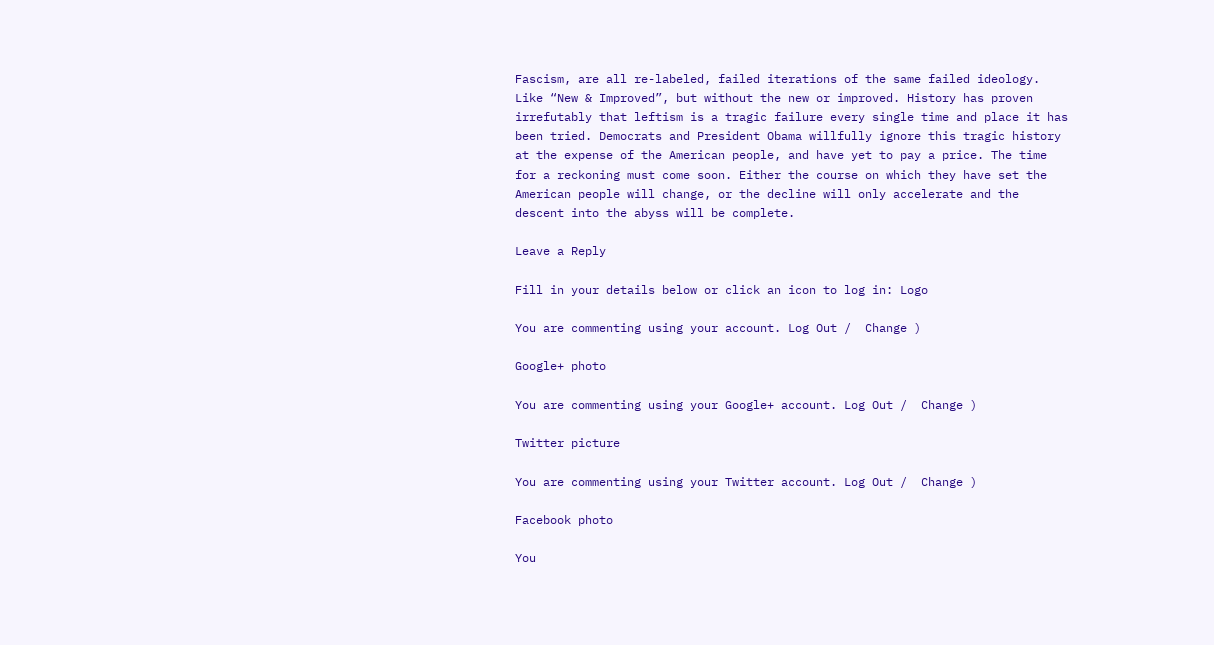Fascism, are all re-labeled, failed iterations of the same failed ideology. Like “New & Improved”, but without the new or improved. History has proven irrefutably that leftism is a tragic failure every single time and place it has been tried. Democrats and President Obama willfully ignore this tragic history at the expense of the American people, and have yet to pay a price. The time for a reckoning must come soon. Either the course on which they have set the American people will change, or the decline will only accelerate and the descent into the abyss will be complete.

Leave a Reply

Fill in your details below or click an icon to log in: Logo

You are commenting using your account. Log Out /  Change )

Google+ photo

You are commenting using your Google+ account. Log Out /  Change )

Twitter picture

You are commenting using your Twitter account. Log Out /  Change )

Facebook photo

You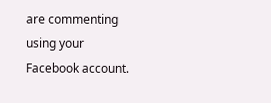are commenting using your Facebook account.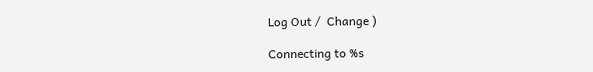Log Out /  Change )

Connecting to %s